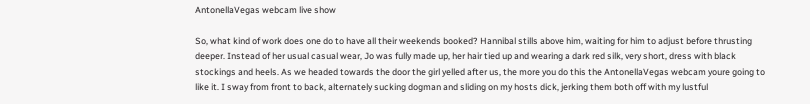AntonellaVegas webcam live show

So, what kind of work does one do to have all their weekends booked? Hannibal stills above him, waiting for him to adjust before thrusting deeper. Instead of her usual casual wear, Jo was fully made up, her hair tied up and wearing a dark red silk, very short, dress with black stockings and heels. As we headed towards the door the girl yelled after us, the more you do this the AntonellaVegas webcam youre going to like it. I sway from front to back, alternately sucking dogman and sliding on my hosts dick, jerking them both off with my lustful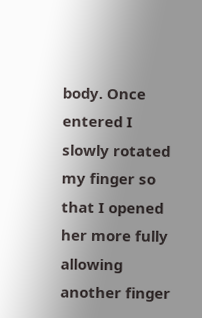body. Once entered I slowly rotated my finger so that I opened her more fully allowing another finger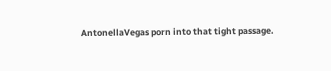AntonellaVegas porn into that tight passage.